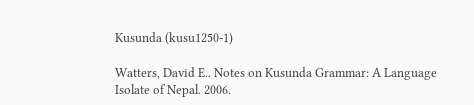Kusunda (kusu1250-1)

Watters, David E.. Notes on Kusunda Grammar: A Language Isolate of Nepal. 2006.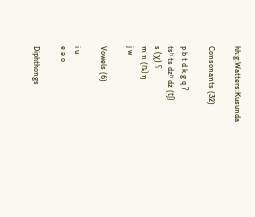hh:g:Watters:Kusunda

Consonants (32)

p b t d k g q ʔ
tsʰ ts dzʱ dz (tʃ)
s (χ) ʕ
m n (ȵ) ŋ
j w

Vowels (6)

i u
e ə o

Diphthongs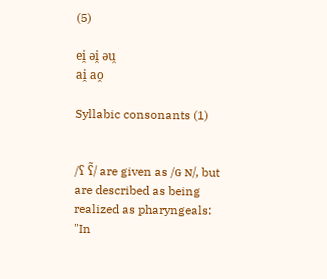(5)

ei̯ əi̯ əu̯
ai̯ ao̯

Syllabic consonants (1)


/ʕ ʕ̃/ are given as /ɢ ɴ/, but are described as being realized as pharyngeals: "In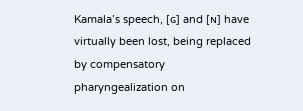Kamala’s speech, [ɢ] and [ɴ] have virtually been lost, being replaced by compensatory pharyngealization on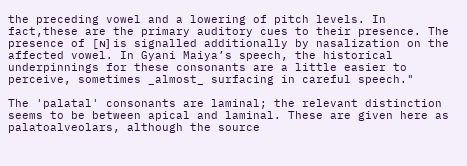the preceding vowel and a lowering of pitch levels. In fact,these are the primary auditory cues to their presence. The presence of [ɴ] is signalled additionally by nasalization on the affected vowel. In Gyani Maiya’s speech, the historical underpinnings for these consonants are a little easier to perceive, sometimes _almost_ surfacing in careful speech."

The 'palatal' consonants are laminal; the relevant distinction seems to be between apical and laminal. These are given here as palatoalveolars, although the source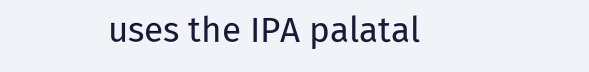uses the IPA palatal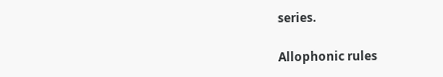series.

Allophonic rules